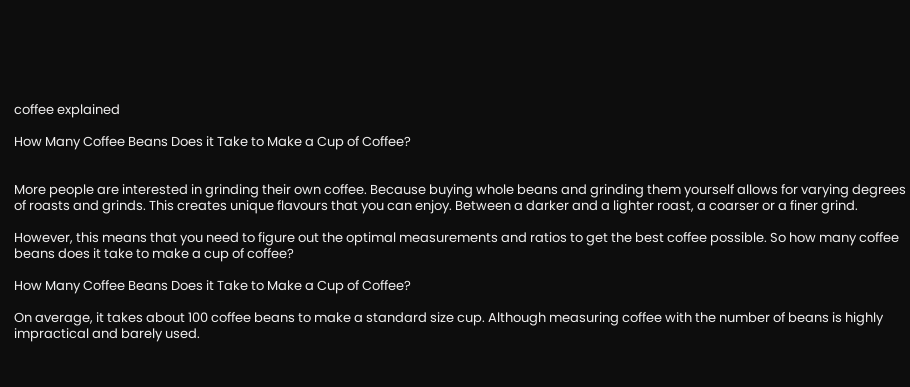coffee explained

How Many Coffee Beans Does it Take to Make a Cup of Coffee?


More people are interested in grinding their own coffee. Because buying whole beans and grinding them yourself allows for varying degrees of roasts and grinds. This creates unique flavours that you can enjoy. Between a darker and a lighter roast, a coarser or a finer grind.

However, this means that you need to figure out the optimal measurements and ratios to get the best coffee possible. So how many coffee beans does it take to make a cup of coffee?

How Many Coffee Beans Does it Take to Make a Cup of Coffee?

On average, it takes about 100 coffee beans to make a standard size cup. Although measuring coffee with the number of beans is highly impractical and barely used.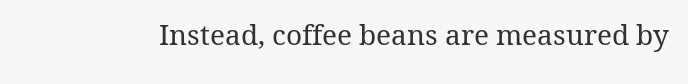Instead, coffee beans are measured by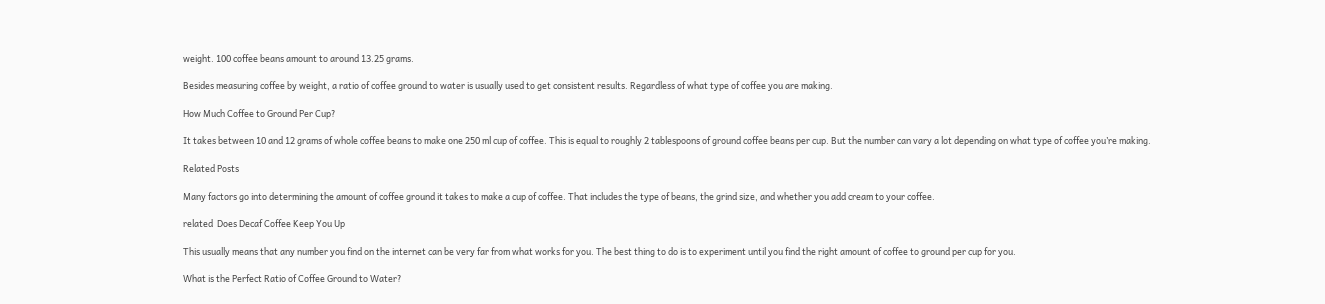weight. 100 coffee beans amount to around 13.25 grams.

Besides measuring coffee by weight, a ratio of coffee ground to water is usually used to get consistent results. Regardless of what type of coffee you are making.

How Much Coffee to Ground Per Cup?

It takes between 10 and 12 grams of whole coffee beans to make one 250 ml cup of coffee. This is equal to roughly 2 tablespoons of ground coffee beans per cup. But the number can vary a lot depending on what type of coffee you’re making.

Related Posts

Many factors go into determining the amount of coffee ground it takes to make a cup of coffee. That includes the type of beans, the grind size, and whether you add cream to your coffee.

related  Does Decaf Coffee Keep You Up

This usually means that any number you find on the internet can be very far from what works for you. The best thing to do is to experiment until you find the right amount of coffee to ground per cup for you.

What is the Perfect Ratio of Coffee Ground to Water?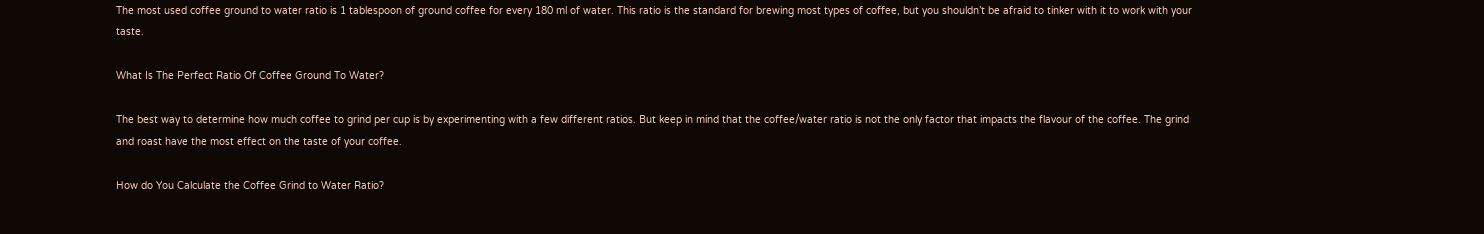The most used coffee ground to water ratio is 1 tablespoon of ground coffee for every 180 ml of water. This ratio is the standard for brewing most types of coffee, but you shouldn’t be afraid to tinker with it to work with your taste.

What Is The Perfect Ratio Of Coffee Ground To Water?

The best way to determine how much coffee to grind per cup is by experimenting with a few different ratios. But keep in mind that the coffee/water ratio is not the only factor that impacts the flavour of the coffee. The grind and roast have the most effect on the taste of your coffee.

How do You Calculate the Coffee Grind to Water Ratio?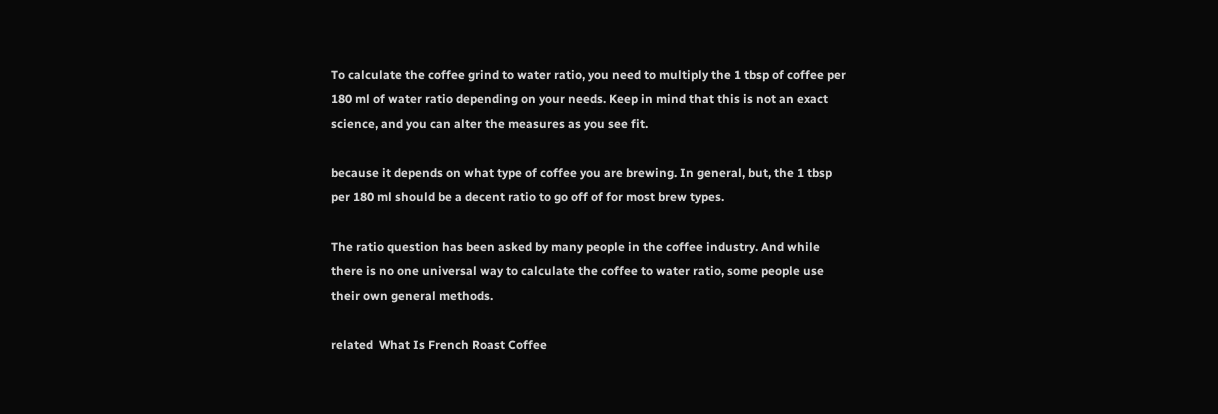To calculate the coffee grind to water ratio, you need to multiply the 1 tbsp of coffee per 180 ml of water ratio depending on your needs. Keep in mind that this is not an exact science, and you can alter the measures as you see fit.

because it depends on what type of coffee you are brewing. In general, but, the 1 tbsp per 180 ml should be a decent ratio to go off of for most brew types.

The ratio question has been asked by many people in the coffee industry. And while there is no one universal way to calculate the coffee to water ratio, some people use their own general methods.

related  What Is French Roast Coffee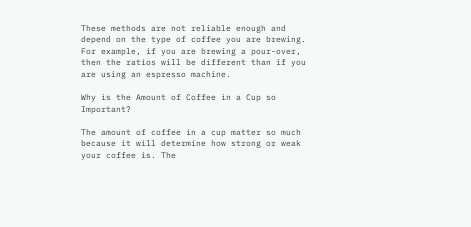These methods are not reliable enough and depend on the type of coffee you are brewing. For example, if you are brewing a pour-over, then the ratios will be different than if you are using an espresso machine.

Why is the Amount of Coffee in a Cup so Important?

The amount of coffee in a cup matter so much because it will determine how strong or weak your coffee is. The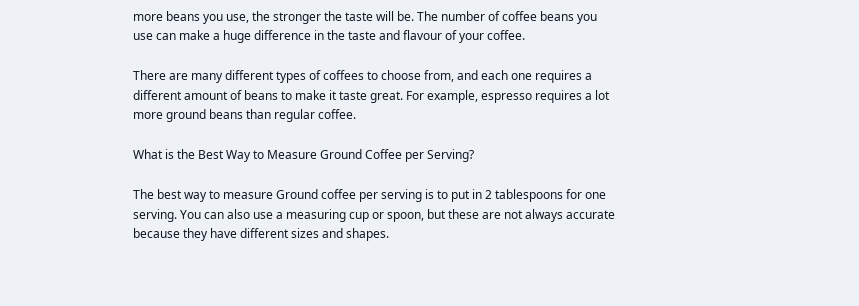more beans you use, the stronger the taste will be. The number of coffee beans you use can make a huge difference in the taste and flavour of your coffee.

There are many different types of coffees to choose from, and each one requires a different amount of beans to make it taste great. For example, espresso requires a lot more ground beans than regular coffee.

What is the Best Way to Measure Ground Coffee per Serving?

The best way to measure Ground coffee per serving is to put in 2 tablespoons for one serving. You can also use a measuring cup or spoon, but these are not always accurate because they have different sizes and shapes.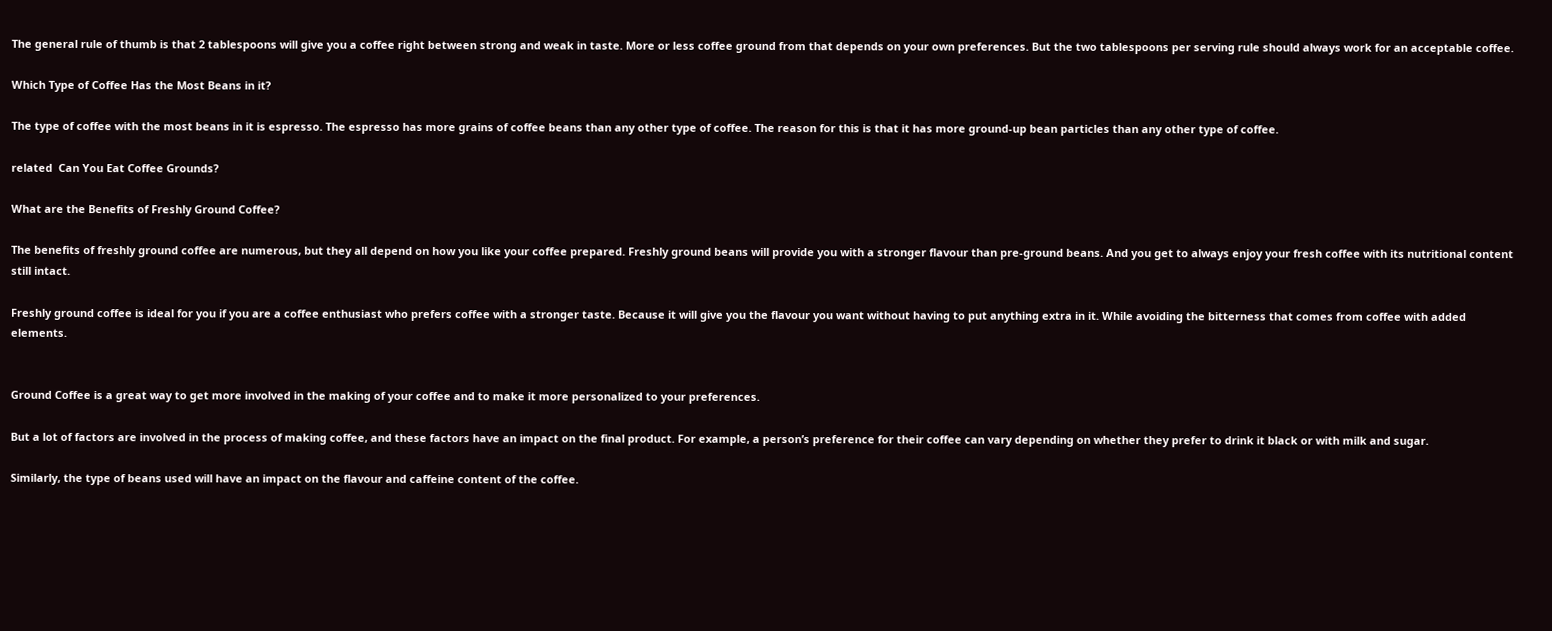The general rule of thumb is that 2 tablespoons will give you a coffee right between strong and weak in taste. More or less coffee ground from that depends on your own preferences. But the two tablespoons per serving rule should always work for an acceptable coffee.

Which Type of Coffee Has the Most Beans in it?

The type of coffee with the most beans in it is espresso. The espresso has more grains of coffee beans than any other type of coffee. The reason for this is that it has more ground-up bean particles than any other type of coffee.

related  Can You Eat Coffee Grounds?

What are the Benefits of Freshly Ground Coffee?

The benefits of freshly ground coffee are numerous, but they all depend on how you like your coffee prepared. Freshly ground beans will provide you with a stronger flavour than pre-ground beans. And you get to always enjoy your fresh coffee with its nutritional content still intact.

Freshly ground coffee is ideal for you if you are a coffee enthusiast who prefers coffee with a stronger taste. Because it will give you the flavour you want without having to put anything extra in it. While avoiding the bitterness that comes from coffee with added elements.


Ground Coffee is a great way to get more involved in the making of your coffee and to make it more personalized to your preferences.

But a lot of factors are involved in the process of making coffee, and these factors have an impact on the final product. For example, a person’s preference for their coffee can vary depending on whether they prefer to drink it black or with milk and sugar.

Similarly, the type of beans used will have an impact on the flavour and caffeine content of the coffee.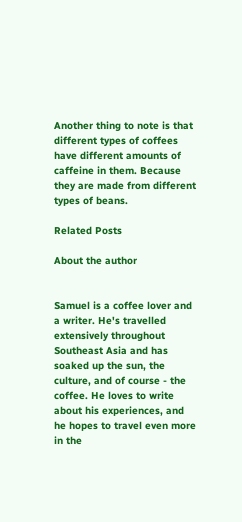Another thing to note is that different types of coffees have different amounts of caffeine in them. Because they are made from different types of beans.

Related Posts

About the author


Samuel is a coffee lover and a writer. He's travelled extensively throughout Southeast Asia and has soaked up the sun, the culture, and of course - the coffee. He loves to write about his experiences, and he hopes to travel even more in the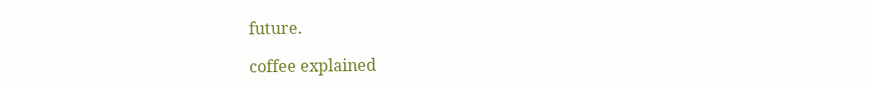future.

coffee explained